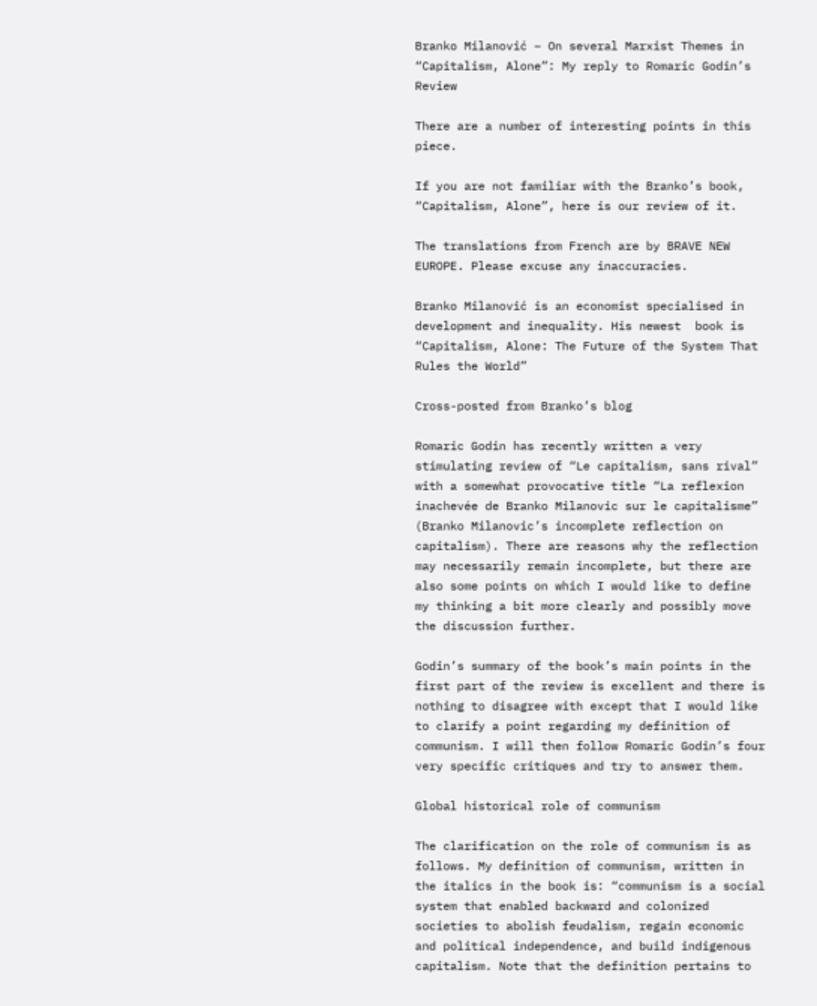Branko Milanović – On several Marxist Themes in “Capitalism, Alone”: My reply to Romaric Godin’s Review

There are a number of interesting points in this piece.

If you are not familiar with the Branko’s book, “Capitalism, Alone”, here is our review of it.

The translations from French are by BRAVE NEW EUROPE. Please excuse any inaccuracies.

Branko Milanović is an economist specialised in development and inequality. His newest  book is “Capitalism, Alone: The Future of the System That Rules the World”

Cross-posted from Branko’s blog

Romaric Godin has recently written a very stimulating review of “Le capitalism, sans rival” with a somewhat provocative title “La reflexion inachevée de Branko Milanovic sur le capitalisme” (Branko Milanovic’s incomplete reflection on capitalism). There are reasons why the reflection may necessarily remain incomplete, but there are also some points on which I would like to define my thinking a bit more clearly and possibly move the discussion further.

Godin’s summary of the book’s main points in the first part of the review is excellent and there is nothing to disagree with except that I would like to clarify a point regarding my definition of communism. I will then follow Romaric Godin’s four very specific critiques and try to answer them.

Global historical role of communism

The clarification on the role of communism is as follows. My definition of communism, written in the italics in the book is: “communism is a social system that enabled backward and colonized societies to abolish feudalism, regain economic and political independence, and build indigenous capitalism. Note that the definition pertains to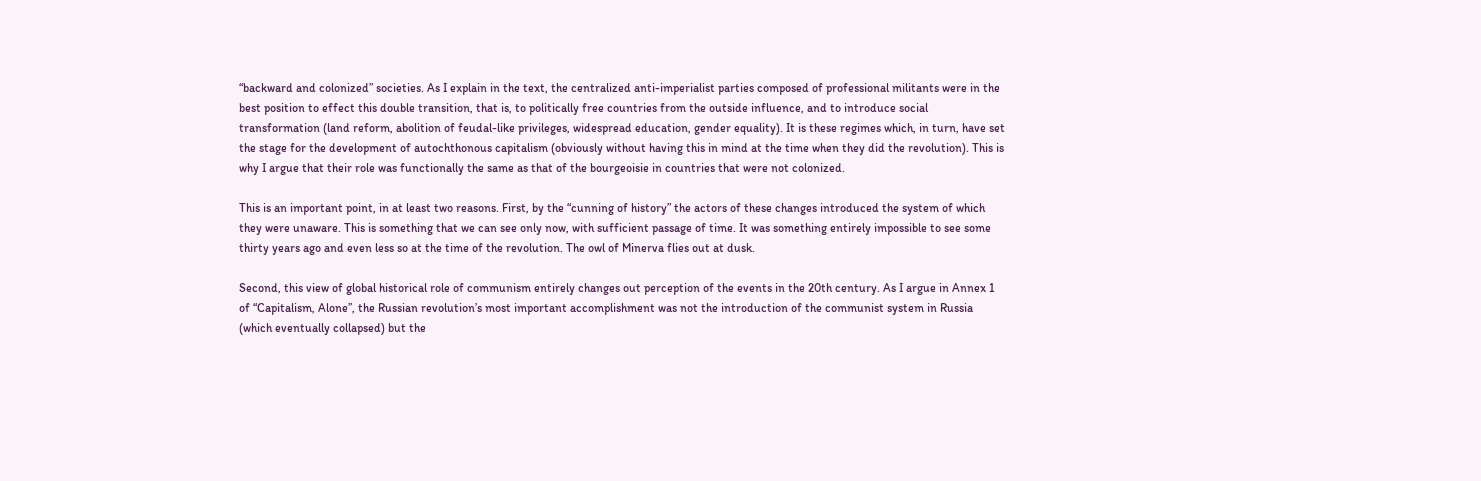“backward and colonized” societies. As I explain in the text, the centralized anti-imperialist parties composed of professional militants were in the best position to effect this double transition, that is, to politically free countries from the outside influence, and to introduce social transformation (land reform, abolition of feudal-like privileges, widespread education, gender equality). It is these regimes which, in turn, have set the stage for the development of autochthonous capitalism (obviously without having this in mind at the time when they did the revolution). This is why I argue that their role was functionally the same as that of the bourgeoisie in countries that were not colonized.

This is an important point, in at least two reasons. First, by the “cunning of history” the actors of these changes introduced the system of which they were unaware. This is something that we can see only now, with sufficient passage of time. It was something entirely impossible to see some thirty years ago and even less so at the time of the revolution. The owl of Minerva flies out at dusk.

Second, this view of global historical role of communism entirely changes out perception of the events in the 20th century. As I argue in Annex 1 of “Capitalism, Alone”, the Russian revolution’s most important accomplishment was not the introduction of the communist system in Russia (which eventually collapsed) but the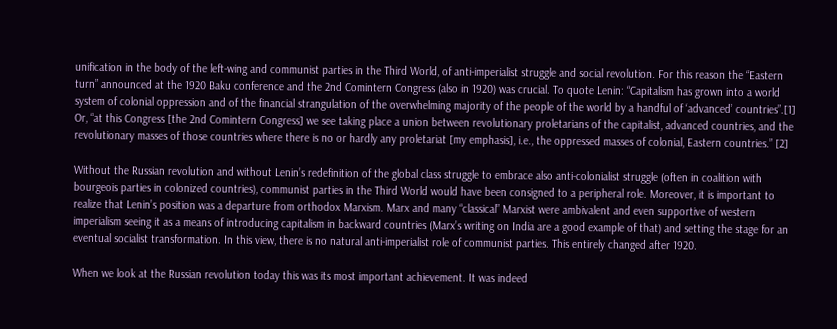unification in the body of the left-wing and communist parties in the Third World, of anti-imperialist struggle and social revolution. For this reason the “Eastern turn” announced at the 1920 Baku conference and the 2nd Comintern Congress (also in 1920) was crucial. To quote Lenin: “Capitalism has grown into a world system of colonial oppression and of the financial strangulation of the overwhelming majority of the people of the world by a handful of ‘advanced’ countries”.[1] Or, “at this Congress [the 2nd Comintern Congress] we see taking place a union between revolutionary proletarians of the capitalist, advanced countries, and the revolutionary masses of those countries where there is no or hardly any proletariat [my emphasis], i.e., the oppressed masses of colonial, Eastern countries.” [2]

Without the Russian revolution and without Lenin’s redefinition of the global class struggle to embrace also anti-colonialist struggle (often in coalition with bourgeois parties in colonized countries), communist parties in the Third World would have been consigned to a peripheral role. Moreover, it is important to realize that Lenin’s position was a departure from orthodox Marxism. Marx and many “classical” Marxist were ambivalent and even supportive of western imperialism seeing it as a means of introducing capitalism in backward countries (Marx’s writing on India are a good example of that) and setting the stage for an eventual socialist transformation. In this view, there is no natural anti-imperialist role of communist parties. This entirely changed after 1920.

When we look at the Russian revolution today this was its most important achievement. It was indeed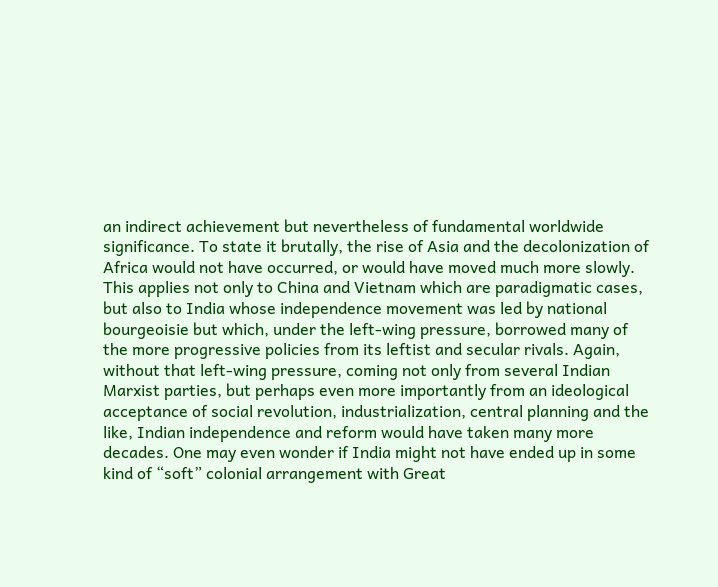an indirect achievement but nevertheless of fundamental worldwide significance. To state it brutally, the rise of Asia and the decolonization of Africa would not have occurred, or would have moved much more slowly. This applies not only to China and Vietnam which are paradigmatic cases, but also to India whose independence movement was led by national bourgeoisie but which, under the left-wing pressure, borrowed many of the more progressive policies from its leftist and secular rivals. Again, without that left-wing pressure, coming not only from several Indian Marxist parties, but perhaps even more importantly from an ideological acceptance of social revolution, industrialization, central planning and the like, Indian independence and reform would have taken many more decades. One may even wonder if India might not have ended up in some kind of “soft” colonial arrangement with Great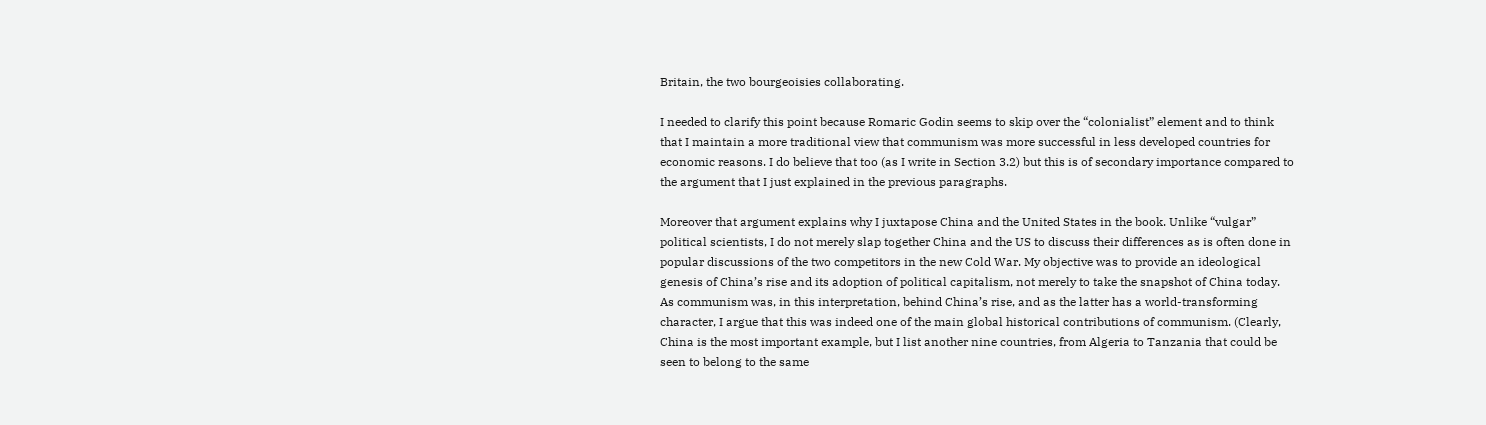Britain, the two bourgeoisies collaborating.

I needed to clarify this point because Romaric Godin seems to skip over the “colonialist” element and to think that I maintain a more traditional view that communism was more successful in less developed countries for economic reasons. I do believe that too (as I write in Section 3.2) but this is of secondary importance compared to the argument that I just explained in the previous paragraphs.

Moreover that argument explains why I juxtapose China and the United States in the book. Unlike “vulgar” political scientists, I do not merely slap together China and the US to discuss their differences as is often done in popular discussions of the two competitors in the new Cold War. My objective was to provide an ideological genesis of China’s rise and its adoption of political capitalism, not merely to take the snapshot of China today. As communism was, in this interpretation, behind China’s rise, and as the latter has a world-transforming character, I argue that this was indeed one of the main global historical contributions of communism. (Clearly, China is the most important example, but I list another nine countries, from Algeria to Tanzania that could be seen to belong to the same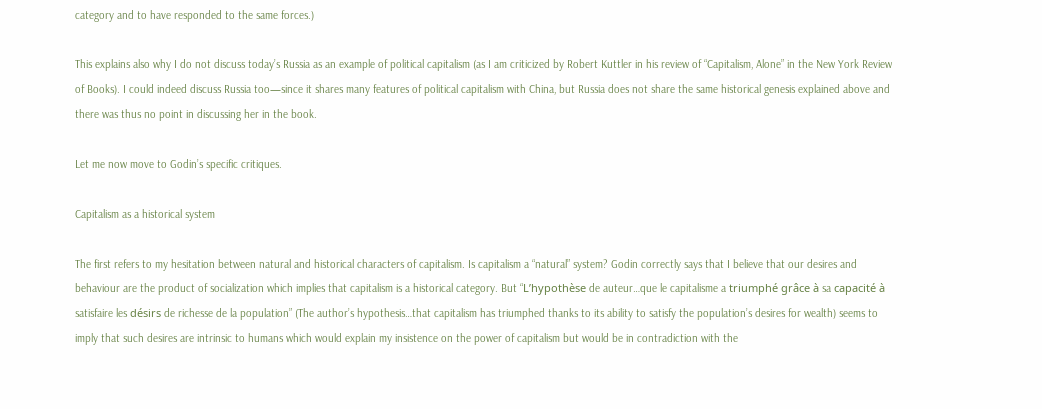category and to have responded to the same forces.)

This explains also why I do not discuss today’s Russia as an example of political capitalism (as I am criticized by Robert Kuttler in his review of “Capitalism, Alone” in the New York Review of Books). I could indeed discuss Russia too—since it shares many features of political capitalism with China, but Russia does not share the same historical genesis explained above and there was thus no point in discussing her in the book.

Let me now move to Godin’s specific critiques.

Capitalism as a historical system

The first refers to my hesitation between natural and historical characters of capitalism. Is capitalism a “natural” system? Godin correctly says that I believe that our desires and behaviour are the product of socialization which implies that capitalism is a historical category. But “L’hypothèse de auteur…que le capitalisme a triumphé grâce à sa capacité à satisfaire les désirs de richesse de la population” (The author’s hypothesis…that capitalism has triumphed thanks to its ability to satisfy the population’s desires for wealth) seems to imply that such desires are intrinsic to humans which would explain my insistence on the power of capitalism but would be in contradiction with the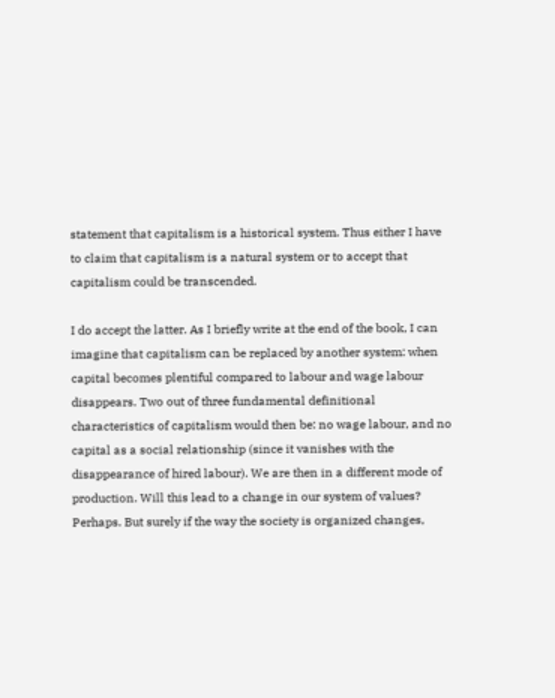statement that capitalism is a historical system. Thus either I have to claim that capitalism is a natural system or to accept that capitalism could be transcended.

I do accept the latter. As I briefly write at the end of the book, I can imagine that capitalism can be replaced by another system: when capital becomes plentiful compared to labour and wage labour disappears. Two out of three fundamental definitional characteristics of capitalism would then be: no wage labour, and no capital as a social relationship (since it vanishes with the disappearance of hired labour). We are then in a different mode of production. Will this lead to a change in our system of values? Perhaps. But surely if the way the society is organized changes,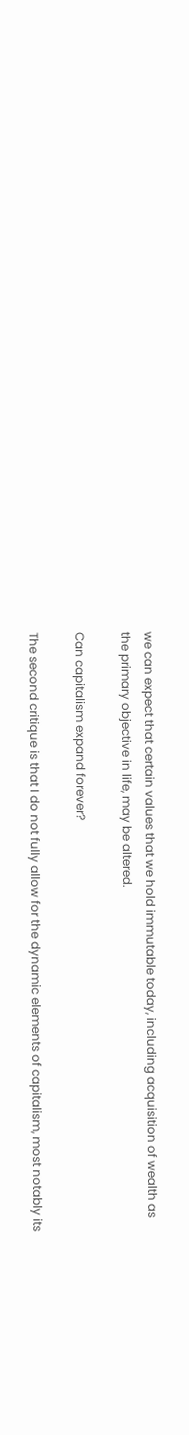we can expect that certain values that we hold immutable today, including acquisition of wealth as the primary objective in life, may be altered.

Can capitalism expand forever?

The second critique is that I do not fully allow for the dynamic elements of capitalism, most notably its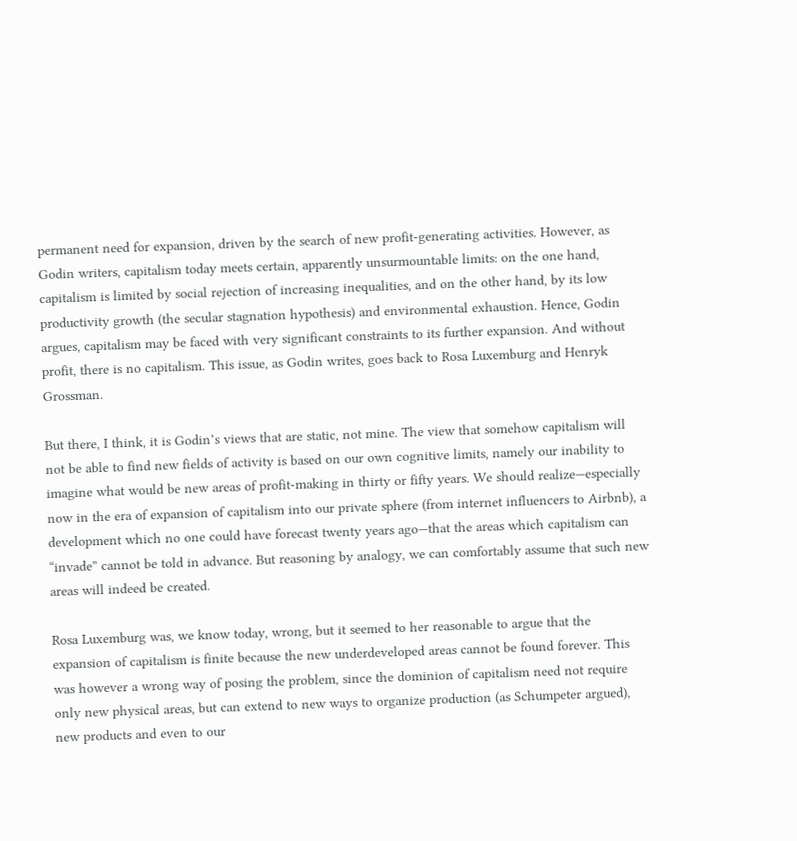permanent need for expansion, driven by the search of new profit-generating activities. However, as Godin writers, capitalism today meets certain, apparently unsurmountable limits: on the one hand, capitalism is limited by social rejection of increasing inequalities, and on the other hand, by its low productivity growth (the secular stagnation hypothesis) and environmental exhaustion. Hence, Godin argues, capitalism may be faced with very significant constraints to its further expansion. And without profit, there is no capitalism. This issue, as Godin writes, goes back to Rosa Luxemburg and Henryk Grossman.

But there, I think, it is Godin’s views that are static, not mine. The view that somehow capitalism will not be able to find new fields of activity is based on our own cognitive limits, namely our inability to imagine what would be new areas of profit-making in thirty or fifty years. We should realize—especially now in the era of expansion of capitalism into our private sphere (from internet influencers to Airbnb), a development which no one could have forecast twenty years ago—that the areas which capitalism can “invade” cannot be told in advance. But reasoning by analogy, we can comfortably assume that such new areas will indeed be created.

Rosa Luxemburg was, we know today, wrong, but it seemed to her reasonable to argue that the expansion of capitalism is finite because the new underdeveloped areas cannot be found forever. This was however a wrong way of posing the problem, since the dominion of capitalism need not require only new physical areas, but can extend to new ways to organize production (as Schumpeter argued), new products and even to our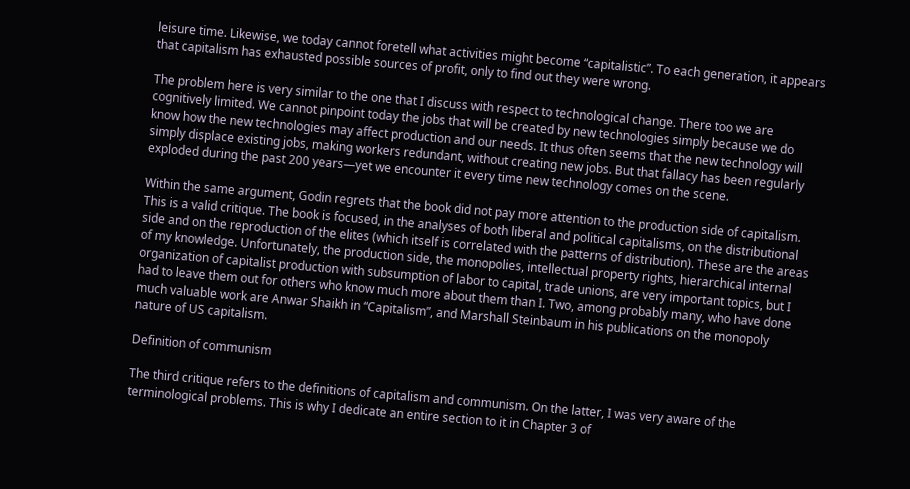leisure time. Likewise, we today cannot foretell what activities might become “capitalistic”. To each generation, it appears that capitalism has exhausted possible sources of profit, only to find out they were wrong.

The problem here is very similar to the one that I discuss with respect to technological change. There too we are cognitively limited. We cannot pinpoint today the jobs that will be created by new technologies simply because we do know how the new technologies may affect production and our needs. It thus often seems that the new technology will simply displace existing jobs, making workers redundant, without creating new jobs. But that fallacy has been regularly exploded during the past 200 years—yet we encounter it every time new technology comes on the scene.

Within the same argument, Godin regrets that the book did not pay more attention to the production side of capitalism. This is a valid critique. The book is focused, in the analyses of both liberal and political capitalisms, on the distributional side and on the reproduction of the elites (which itself is correlated with the patterns of distribution). These are the areas of my knowledge. Unfortunately, the production side, the monopolies, intellectual property rights, hierarchical internal organization of capitalist production with subsumption of labor to capital, trade unions, are very important topics, but I had to leave them out for others who know much more about them than I. Two, among probably many, who have done much valuable work are Anwar Shaikh in “Capitalism”, and Marshall Steinbaum in his publications on the monopoly nature of US capitalism.

Definition of communism

The third critique refers to the definitions of capitalism and communism. On the latter, I was very aware of the terminological problems. This is why I dedicate an entire section to it in Chapter 3 of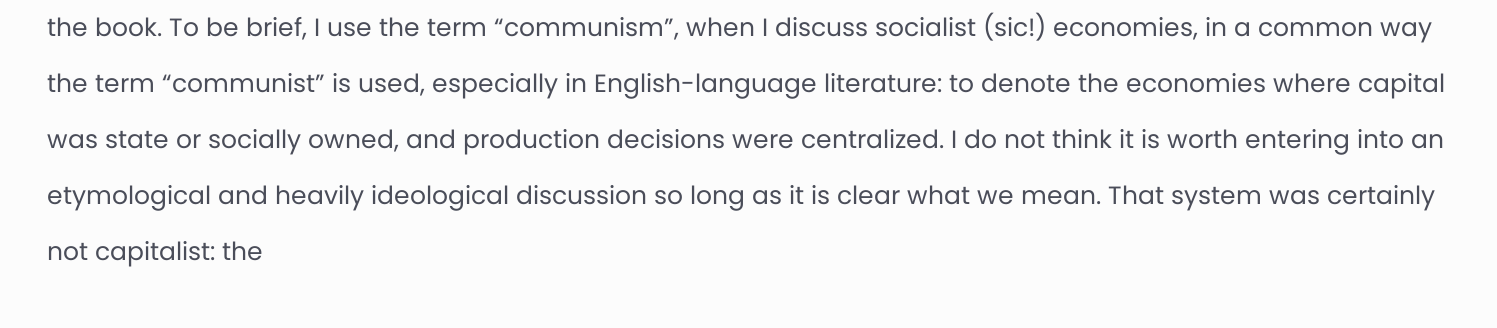the book. To be brief, I use the term “communism”, when I discuss socialist (sic!) economies, in a common way the term “communist” is used, especially in English-language literature: to denote the economies where capital was state or socially owned, and production decisions were centralized. I do not think it is worth entering into an etymological and heavily ideological discussion so long as it is clear what we mean. That system was certainly not capitalist: the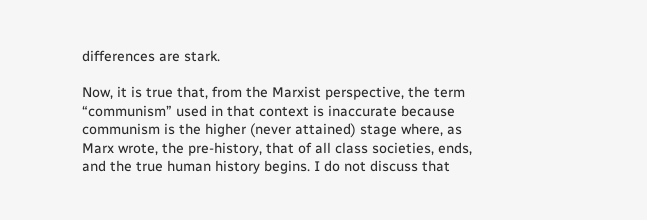differences are stark.

Now, it is true that, from the Marxist perspective, the term “communism” used in that context is inaccurate because communism is the higher (never attained) stage where, as Marx wrote, the pre-history, that of all class societies, ends, and the true human history begins. I do not discuss that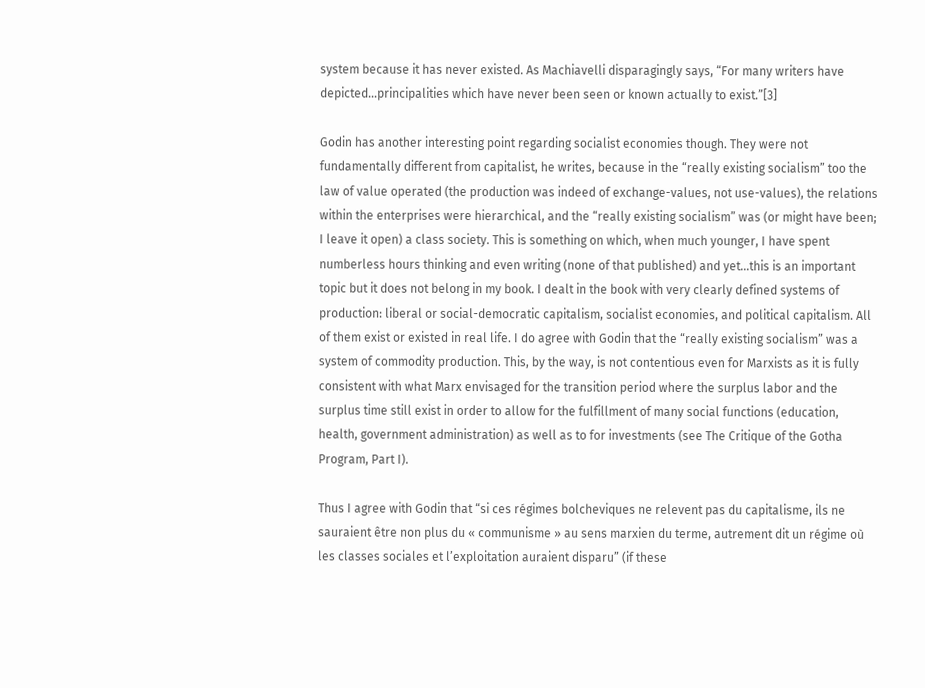system because it has never existed. As Machiavelli disparagingly says, “For many writers have depicted…principalities which have never been seen or known actually to exist.”[3]

Godin has another interesting point regarding socialist economies though. They were not fundamentally different from capitalist, he writes, because in the “really existing socialism” too the law of value operated (the production was indeed of exchange-values, not use-values), the relations within the enterprises were hierarchical, and the “really existing socialism” was (or might have been; I leave it open) a class society. This is something on which, when much younger, I have spent numberless hours thinking and even writing (none of that published) and yet…this is an important topic but it does not belong in my book. I dealt in the book with very clearly defined systems of production: liberal or social-democratic capitalism, socialist economies, and political capitalism. All of them exist or existed in real life. I do agree with Godin that the “really existing socialism” was a system of commodity production. This, by the way, is not contentious even for Marxists as it is fully consistent with what Marx envisaged for the transition period where the surplus labor and the surplus time still exist in order to allow for the fulfillment of many social functions (education, health, government administration) as well as to for investments (see The Critique of the Gotha Program, Part I).

Thus I agree with Godin that “si ces régimes bolcheviques ne relevent pas du capitalisme, ils ne sauraient être non plus du « communisme » au sens marxien du terme, autrement dit un régime où les classes sociales et l’exploitation auraient disparu” (if these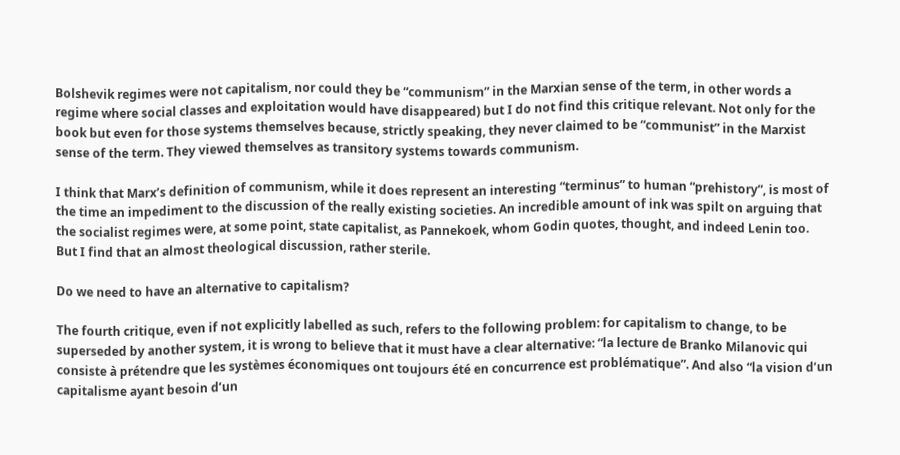Bolshevik regimes were not capitalism, nor could they be “communism” in the Marxian sense of the term, in other words a regime where social classes and exploitation would have disappeared) but I do not find this critique relevant. Not only for the book but even for those systems themselves because, strictly speaking, they never claimed to be “communist” in the Marxist sense of the term. They viewed themselves as transitory systems towards communism.

I think that Marx’s definition of communism, while it does represent an interesting “terminus” to human “prehistory”, is most of the time an impediment to the discussion of the really existing societies. An incredible amount of ink was spilt on arguing that the socialist regimes were, at some point, state capitalist, as Pannekoek, whom Godin quotes, thought, and indeed Lenin too. But I find that an almost theological discussion, rather sterile.

Do we need to have an alternative to capitalism?

The fourth critique, even if not explicitly labelled as such, refers to the following problem: for capitalism to change, to be superseded by another system, it is wrong to believe that it must have a clear alternative: “la lecture de Branko Milanovic qui consiste à prétendre que les systèmes économiques ont toujours été en concurrence est problématique”. And also “la vision d’un capitalisme ayant besoin d’un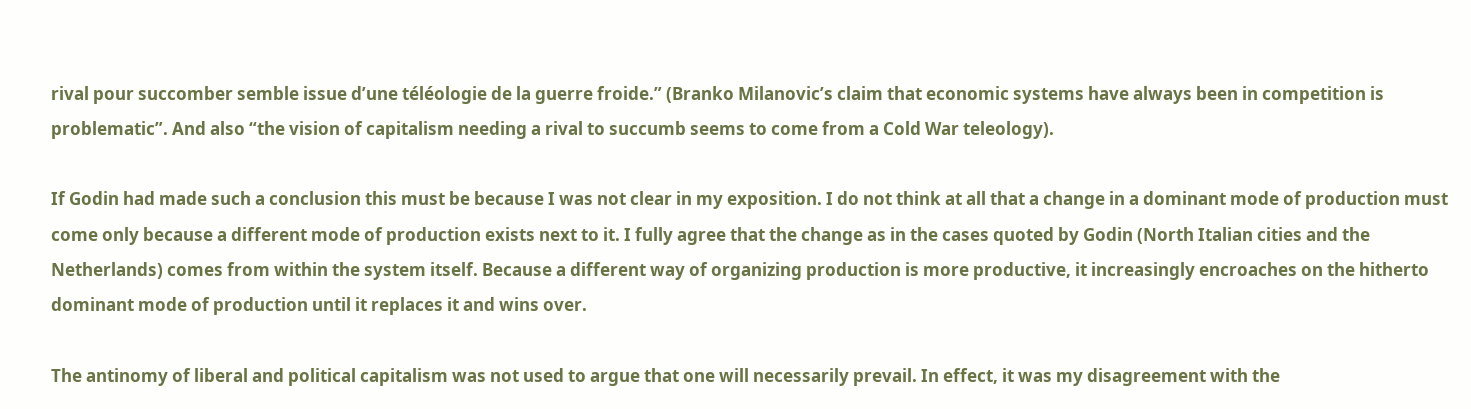rival pour succomber semble issue d’une téléologie de la guerre froide.” (Branko Milanovic’s claim that economic systems have always been in competition is problematic”. And also “the vision of capitalism needing a rival to succumb seems to come from a Cold War teleology).

If Godin had made such a conclusion this must be because I was not clear in my exposition. I do not think at all that a change in a dominant mode of production must come only because a different mode of production exists next to it. I fully agree that the change as in the cases quoted by Godin (North Italian cities and the Netherlands) comes from within the system itself. Because a different way of organizing production is more productive, it increasingly encroaches on the hitherto dominant mode of production until it replaces it and wins over.

The antinomy of liberal and political capitalism was not used to argue that one will necessarily prevail. In effect, it was my disagreement with the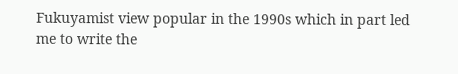Fukuyamist view popular in the 1990s which in part led me to write the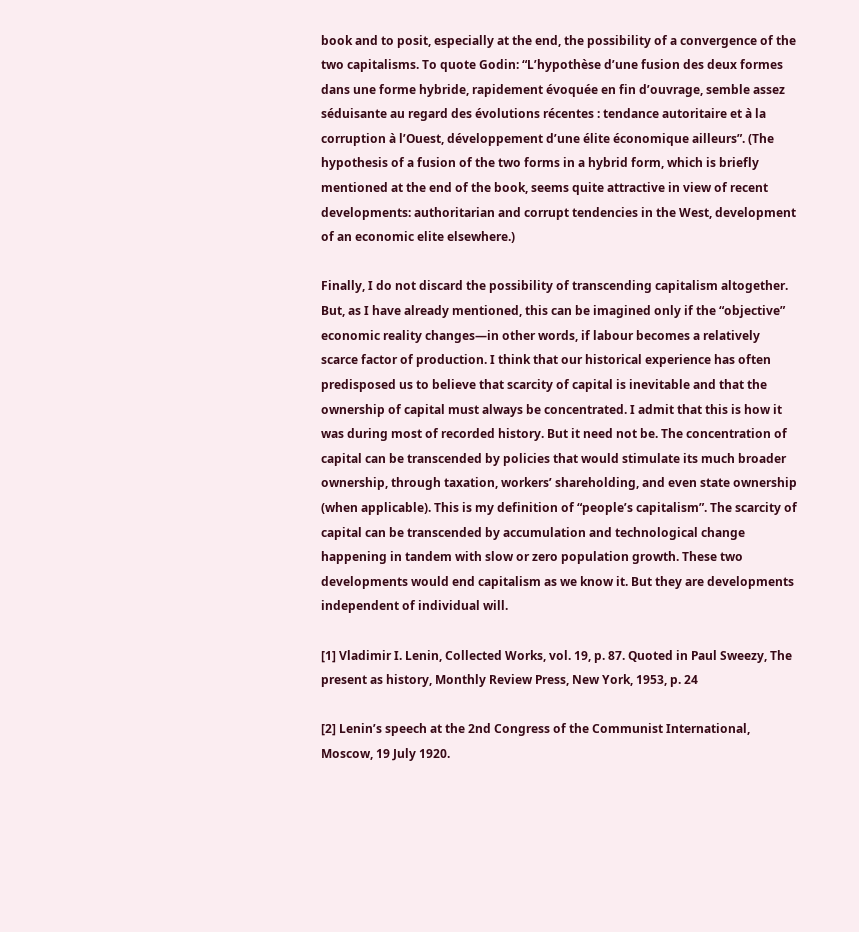book and to posit, especially at the end, the possibility of a convergence of the two capitalisms. To quote Godin: “L’hypothèse d’une fusion des deux formes dans une forme hybride, rapidement évoquée en fin d’ouvrage, semble assez séduisante au regard des évolutions récentes : tendance autoritaire et à la corruption à l’Ouest, développement d’une élite économique ailleurs”. (The hypothesis of a fusion of the two forms in a hybrid form, which is briefly mentioned at the end of the book, seems quite attractive in view of recent developments: authoritarian and corrupt tendencies in the West, development of an economic elite elsewhere.)

Finally, I do not discard the possibility of transcending capitalism altogether. But, as I have already mentioned, this can be imagined only if the “objective” economic reality changes—in other words, if labour becomes a relatively scarce factor of production. I think that our historical experience has often predisposed us to believe that scarcity of capital is inevitable and that the ownership of capital must always be concentrated. I admit that this is how it was during most of recorded history. But it need not be. The concentration of capital can be transcended by policies that would stimulate its much broader ownership, through taxation, workers’ shareholding, and even state ownership (when applicable). This is my definition of “people’s capitalism”. The scarcity of capital can be transcended by accumulation and technological change happening in tandem with slow or zero population growth. These two developments would end capitalism as we know it. But they are developments independent of individual will.

[1] Vladimir I. Lenin, Collected Works, vol. 19, p. 87. Quoted in Paul Sweezy, The present as history, Monthly Review Press, New York, 1953, p. 24

[2] Lenin’s speech at the 2nd Congress of the Communist International, Moscow, 19 July 1920.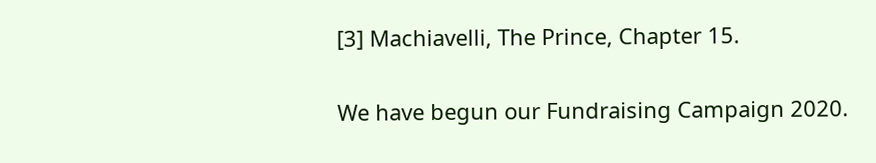[3] Machiavelli, The Prince, Chapter 15.

We have begun our Fundraising Campaign 2020.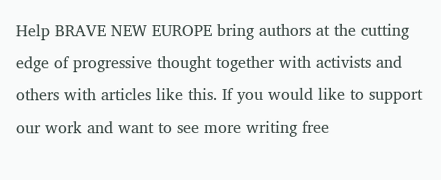Help BRAVE NEW EUROPE bring authors at the cutting edge of progressive thought together with activists and others with articles like this. If you would like to support our work and want to see more writing free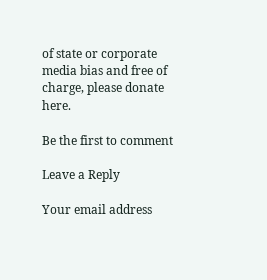of state or corporate media bias and free of charge, please donate here.

Be the first to comment

Leave a Reply

Your email address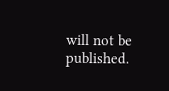will not be published.